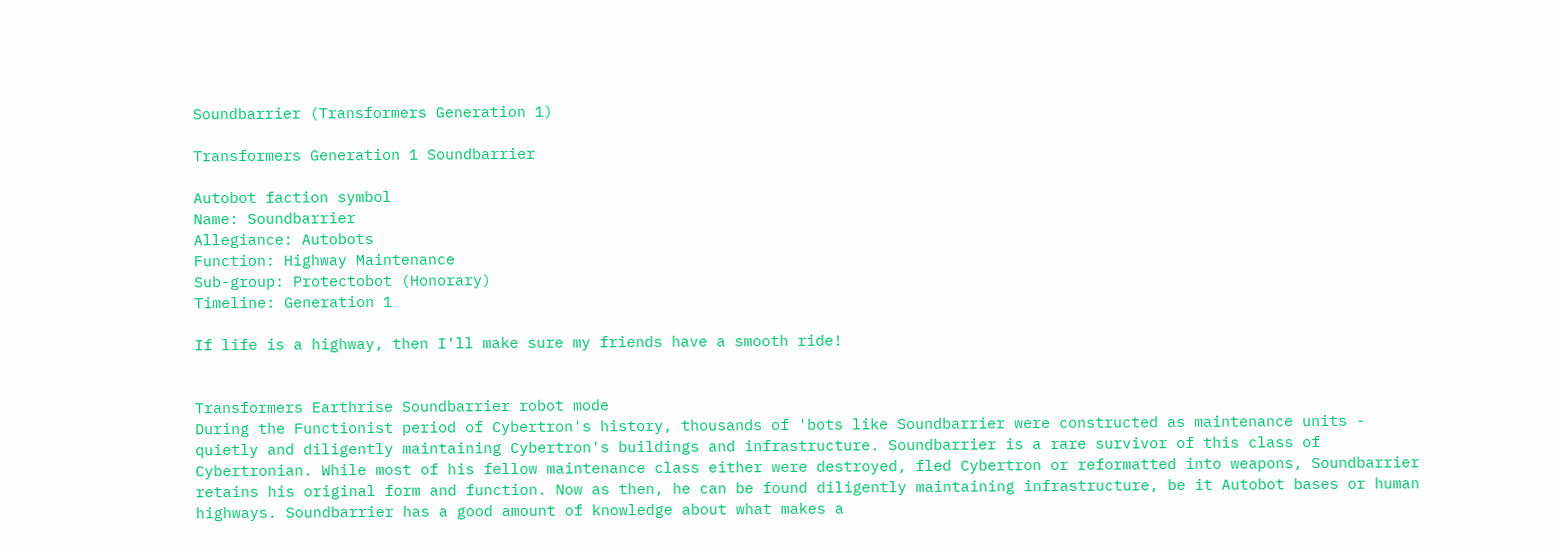Soundbarrier (Transformers Generation 1)

Transformers Generation 1 Soundbarrier

Autobot faction symbol
Name: Soundbarrier
Allegiance: Autobots
Function: Highway Maintenance
Sub-group: Protectobot (Honorary)
Timeline: Generation 1

If life is a highway, then I'll make sure my friends have a smooth ride!


Transformers Earthrise Soundbarrier robot mode
During the Functionist period of Cybertron's history, thousands of 'bots like Soundbarrier were constructed as maintenance units - quietly and diligently maintaining Cybertron's buildings and infrastructure. Soundbarrier is a rare survivor of this class of Cybertronian. While most of his fellow maintenance class either were destroyed, fled Cybertron or reformatted into weapons, Soundbarrier retains his original form and function. Now as then, he can be found diligently maintaining infrastructure, be it Autobot bases or human highways. Soundbarrier has a good amount of knowledge about what makes a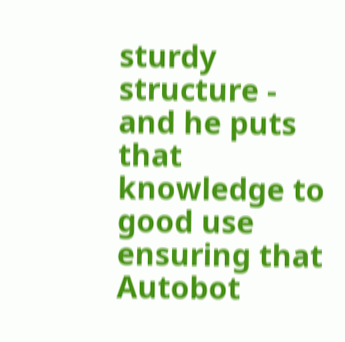sturdy structure - and he puts that knowledge to good use ensuring that Autobot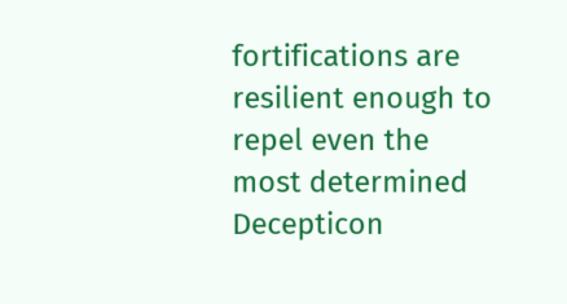fortifications are resilient enough to repel even the most determined Decepticon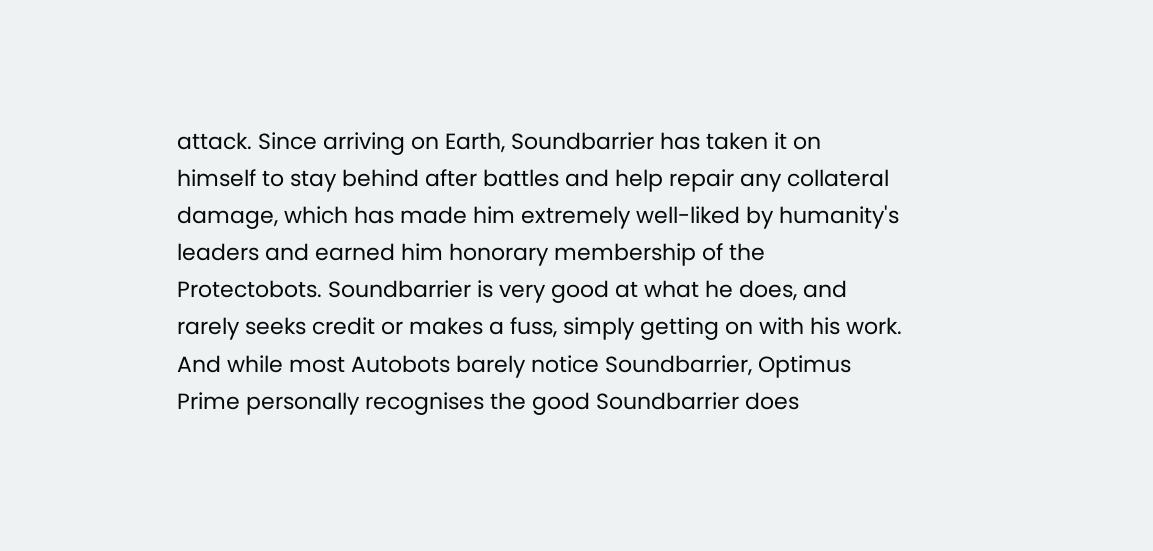attack. Since arriving on Earth, Soundbarrier has taken it on himself to stay behind after battles and help repair any collateral damage, which has made him extremely well-liked by humanity's leaders and earned him honorary membership of the Protectobots. Soundbarrier is very good at what he does, and rarely seeks credit or makes a fuss, simply getting on with his work. And while most Autobots barely notice Soundbarrier, Optimus Prime personally recognises the good Soundbarrier does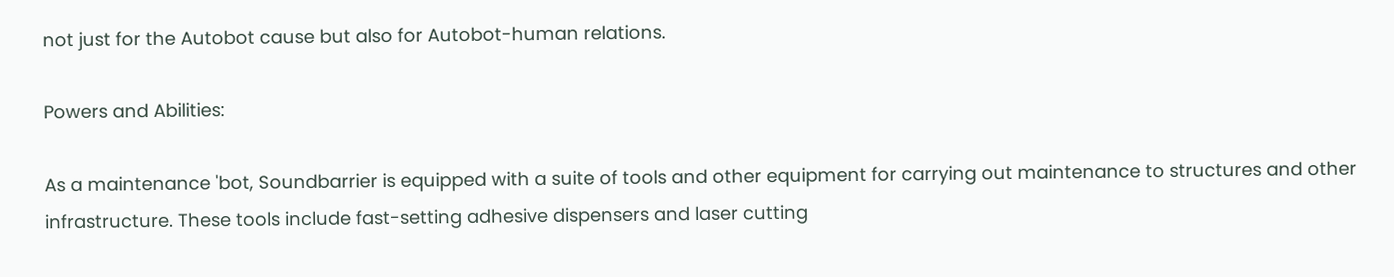not just for the Autobot cause but also for Autobot-human relations.

Powers and Abilities:

As a maintenance 'bot, Soundbarrier is equipped with a suite of tools and other equipment for carrying out maintenance to structures and other infrastructure. These tools include fast-setting adhesive dispensers and laser cutting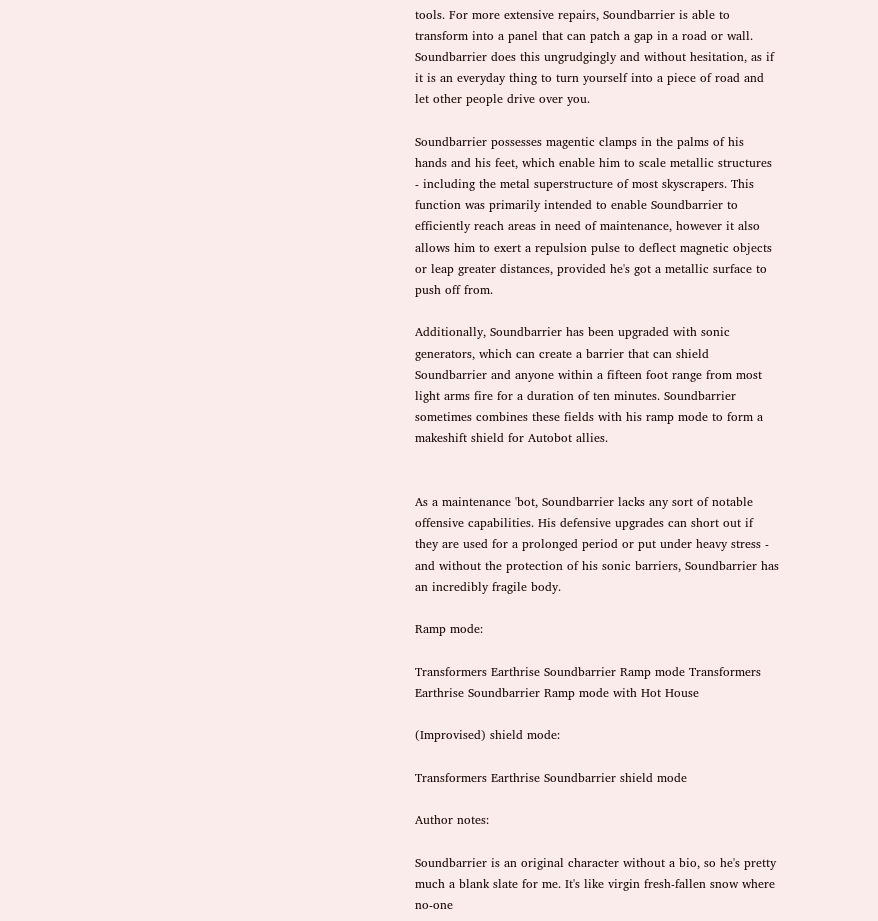tools. For more extensive repairs, Soundbarrier is able to transform into a panel that can patch a gap in a road or wall. Soundbarrier does this ungrudgingly and without hesitation, as if it is an everyday thing to turn yourself into a piece of road and let other people drive over you.

Soundbarrier possesses magentic clamps in the palms of his hands and his feet, which enable him to scale metallic structures - including the metal superstructure of most skyscrapers. This function was primarily intended to enable Soundbarrier to efficiently reach areas in need of maintenance, however it also allows him to exert a repulsion pulse to deflect magnetic objects or leap greater distances, provided he's got a metallic surface to push off from.

Additionally, Soundbarrier has been upgraded with sonic generators, which can create a barrier that can shield Soundbarrier and anyone within a fifteen foot range from most light arms fire for a duration of ten minutes. Soundbarrier sometimes combines these fields with his ramp mode to form a makeshift shield for Autobot allies.


As a maintenance 'bot, Soundbarrier lacks any sort of notable offensive capabilities. His defensive upgrades can short out if they are used for a prolonged period or put under heavy stress - and without the protection of his sonic barriers, Soundbarrier has an incredibly fragile body.

Ramp mode:

Transformers Earthrise Soundbarrier Ramp mode Transformers Earthrise Soundbarrier Ramp mode with Hot House

(Improvised) shield mode:

Transformers Earthrise Soundbarrier shield mode

Author notes:

Soundbarrier is an original character without a bio, so he's pretty much a blank slate for me. It's like virgin fresh-fallen snow where no-one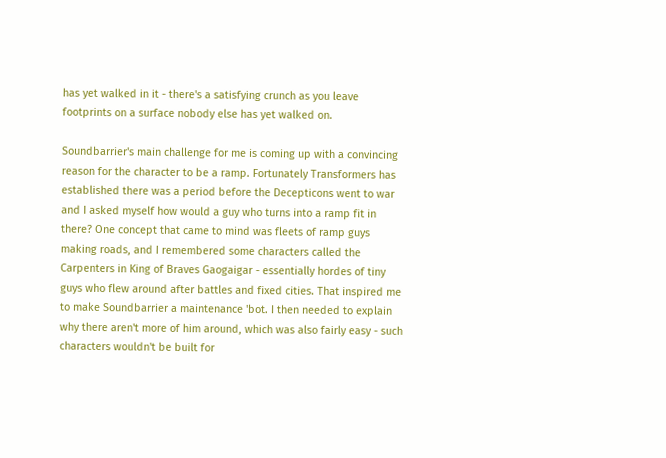has yet walked in it - there's a satisfying crunch as you leave footprints on a surface nobody else has yet walked on.

Soundbarrier's main challenge for me is coming up with a convincing reason for the character to be a ramp. Fortunately Transformers has established there was a period before the Decepticons went to war and I asked myself how would a guy who turns into a ramp fit in there? One concept that came to mind was fleets of ramp guys making roads, and I remembered some characters called the Carpenters in King of Braves Gaogaigar - essentially hordes of tiny guys who flew around after battles and fixed cities. That inspired me to make Soundbarrier a maintenance 'bot. I then needed to explain why there aren't more of him around, which was also fairly easy - such characters wouldn't be built for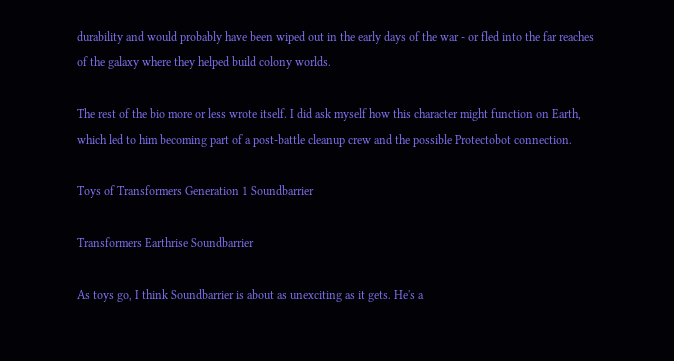durability and would probably have been wiped out in the early days of the war - or fled into the far reaches of the galaxy where they helped build colony worlds.

The rest of the bio more or less wrote itself. I did ask myself how this character might function on Earth, which led to him becoming part of a post-battle cleanup crew and the possible Protectobot connection.

Toys of Transformers Generation 1 Soundbarrier

Transformers Earthrise Soundbarrier

As toys go, I think Soundbarrier is about as unexciting as it gets. He's a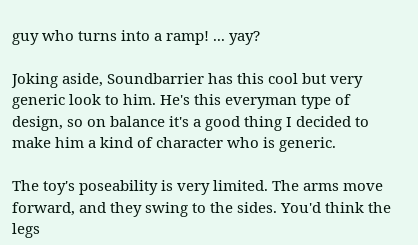guy who turns into a ramp! ... yay?

Joking aside, Soundbarrier has this cool but very generic look to him. He's this everyman type of design, so on balance it's a good thing I decided to make him a kind of character who is generic.

The toy's poseability is very limited. The arms move forward, and they swing to the sides. You'd think the legs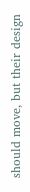should move, but their design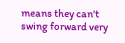means they can't swing forward very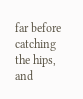far before catching the hips, and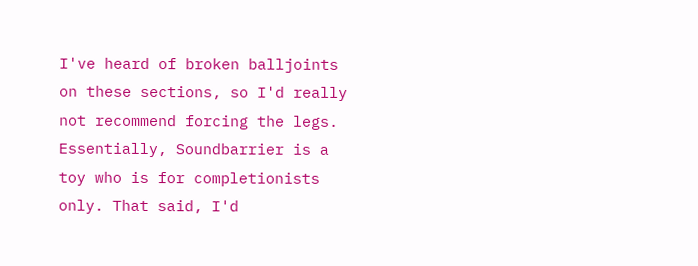I've heard of broken balljoints on these sections, so I'd really not recommend forcing the legs. Essentially, Soundbarrier is a toy who is for completionists only. That said, I'd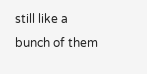still like a bunch of them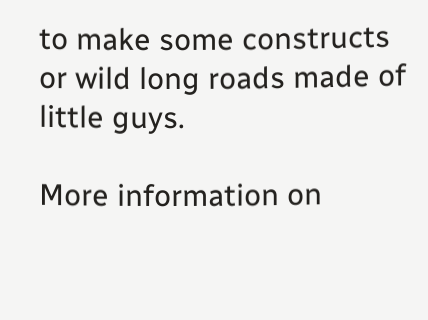to make some constructs or wild long roads made of little guys.

More information on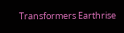Transformers Earthrise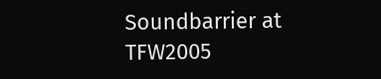Soundbarrier at TFW2005